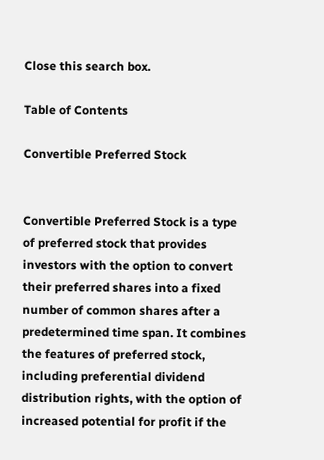Close this search box.

Table of Contents

Convertible Preferred Stock


Convertible Preferred Stock is a type of preferred stock that provides investors with the option to convert their preferred shares into a fixed number of common shares after a predetermined time span. It combines the features of preferred stock, including preferential dividend distribution rights, with the option of increased potential for profit if the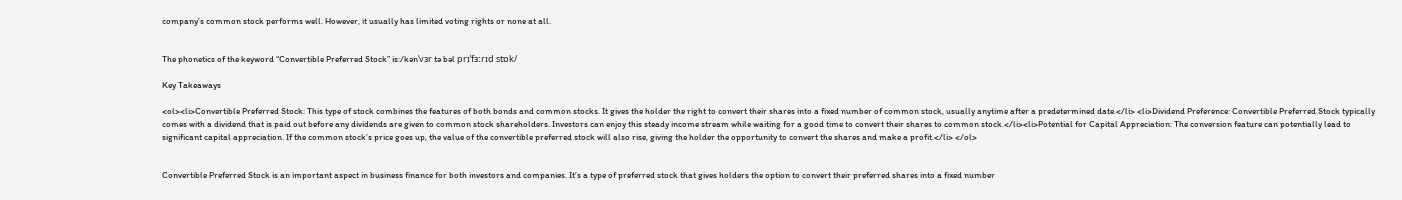company’s common stock performs well. However, it usually has limited voting rights or none at all.


The phonetics of the keyword “Convertible Preferred Stock” is:/kənˈvɜr tə bəl prɪˈfɜːrɪd stɒk/

Key Takeaways

<ol><li>Convertible Preferred Stock: This type of stock combines the features of both bonds and common stocks. It gives the holder the right to convert their shares into a fixed number of common stock, usually anytime after a predetermined date.</li> <li>Dividend Preference: Convertible Preferred Stock typically comes with a dividend that is paid out before any dividends are given to common stock shareholders. Investors can enjoy this steady income stream while waiting for a good time to convert their shares to common stock.</li><li>Potential for Capital Appreciation: The conversion feature can potentially lead to significant capital appreciation. If the common stock’s price goes up, the value of the convertible preferred stock will also rise, giving the holder the opportunity to convert the shares and make a profit.</li> </ol>


Convertible Preferred Stock is an important aspect in business finance for both investors and companies. It’s a type of preferred stock that gives holders the option to convert their preferred shares into a fixed number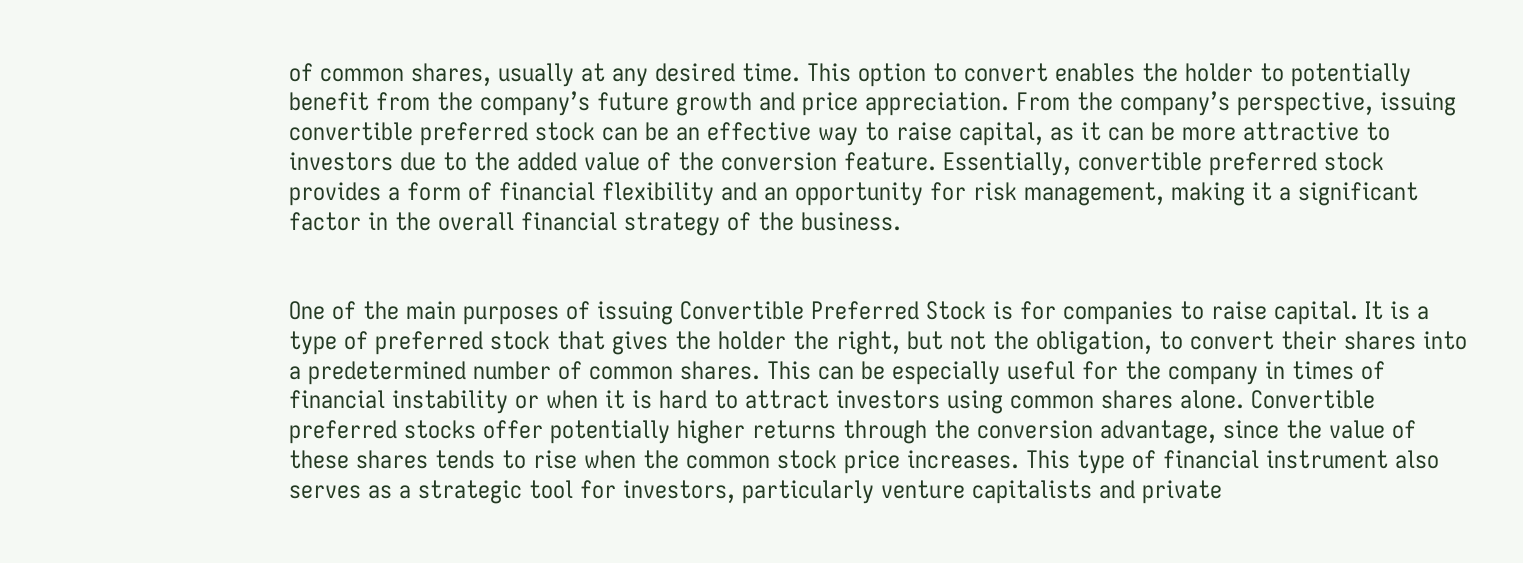of common shares, usually at any desired time. This option to convert enables the holder to potentially benefit from the company’s future growth and price appreciation. From the company’s perspective, issuing convertible preferred stock can be an effective way to raise capital, as it can be more attractive to investors due to the added value of the conversion feature. Essentially, convertible preferred stock provides a form of financial flexibility and an opportunity for risk management, making it a significant factor in the overall financial strategy of the business.


One of the main purposes of issuing Convertible Preferred Stock is for companies to raise capital. It is a type of preferred stock that gives the holder the right, but not the obligation, to convert their shares into a predetermined number of common shares. This can be especially useful for the company in times of financial instability or when it is hard to attract investors using common shares alone. Convertible preferred stocks offer potentially higher returns through the conversion advantage, since the value of these shares tends to rise when the common stock price increases. This type of financial instrument also serves as a strategic tool for investors, particularly venture capitalists and private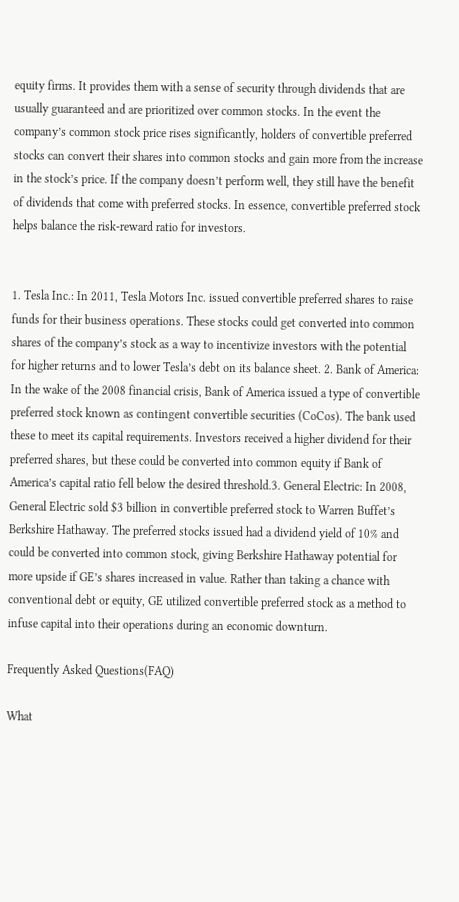equity firms. It provides them with a sense of security through dividends that are usually guaranteed and are prioritized over common stocks. In the event the company’s common stock price rises significantly, holders of convertible preferred stocks can convert their shares into common stocks and gain more from the increase in the stock’s price. If the company doesn’t perform well, they still have the benefit of dividends that come with preferred stocks. In essence, convertible preferred stock helps balance the risk-reward ratio for investors.


1. Tesla Inc.: In 2011, Tesla Motors Inc. issued convertible preferred shares to raise funds for their business operations. These stocks could get converted into common shares of the company’s stock as a way to incentivize investors with the potential for higher returns and to lower Tesla’s debt on its balance sheet. 2. Bank of America: In the wake of the 2008 financial crisis, Bank of America issued a type of convertible preferred stock known as contingent convertible securities (CoCos). The bank used these to meet its capital requirements. Investors received a higher dividend for their preferred shares, but these could be converted into common equity if Bank of America’s capital ratio fell below the desired threshold.3. General Electric: In 2008, General Electric sold $3 billion in convertible preferred stock to Warren Buffet’s Berkshire Hathaway. The preferred stocks issued had a dividend yield of 10% and could be converted into common stock, giving Berkshire Hathaway potential for more upside if GE’s shares increased in value. Rather than taking a chance with conventional debt or equity, GE utilized convertible preferred stock as a method to infuse capital into their operations during an economic downturn.

Frequently Asked Questions(FAQ)

What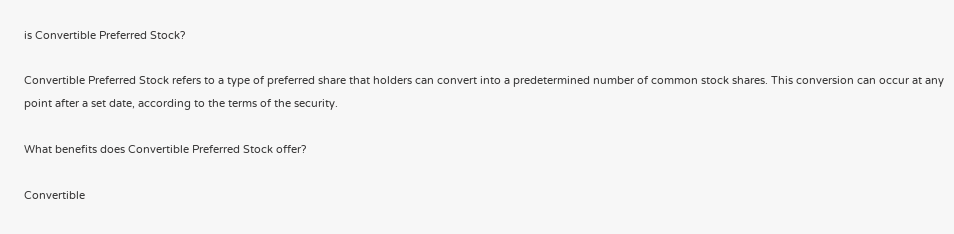is Convertible Preferred Stock?

Convertible Preferred Stock refers to a type of preferred share that holders can convert into a predetermined number of common stock shares. This conversion can occur at any point after a set date, according to the terms of the security.

What benefits does Convertible Preferred Stock offer?

Convertible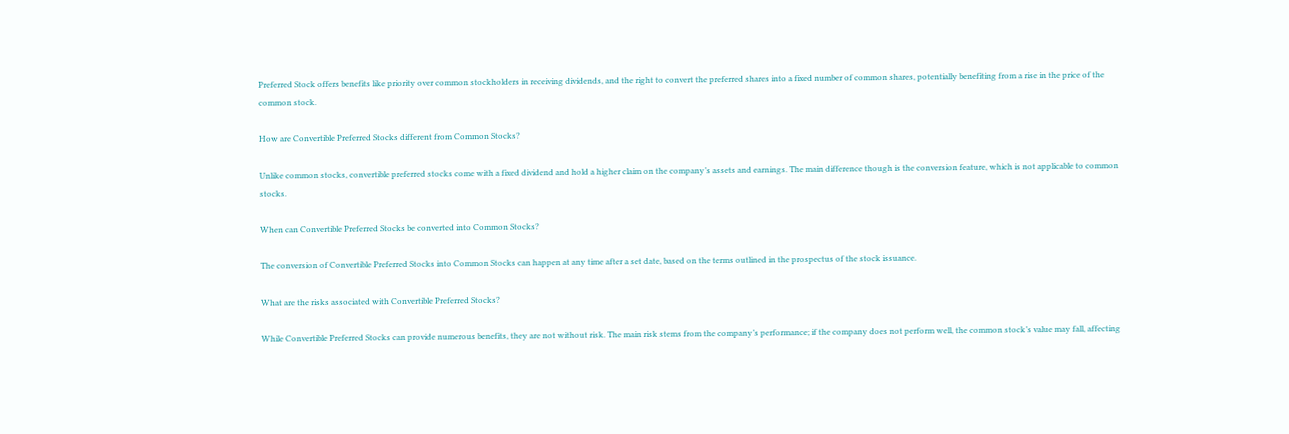Preferred Stock offers benefits like priority over common stockholders in receiving dividends, and the right to convert the preferred shares into a fixed number of common shares, potentially benefiting from a rise in the price of the common stock.

How are Convertible Preferred Stocks different from Common Stocks?

Unlike common stocks, convertible preferred stocks come with a fixed dividend and hold a higher claim on the company’s assets and earnings. The main difference though is the conversion feature, which is not applicable to common stocks.

When can Convertible Preferred Stocks be converted into Common Stocks?

The conversion of Convertible Preferred Stocks into Common Stocks can happen at any time after a set date, based on the terms outlined in the prospectus of the stock issuance.

What are the risks associated with Convertible Preferred Stocks?

While Convertible Preferred Stocks can provide numerous benefits, they are not without risk. The main risk stems from the company’s performance; if the company does not perform well, the common stock’s value may fall, affecting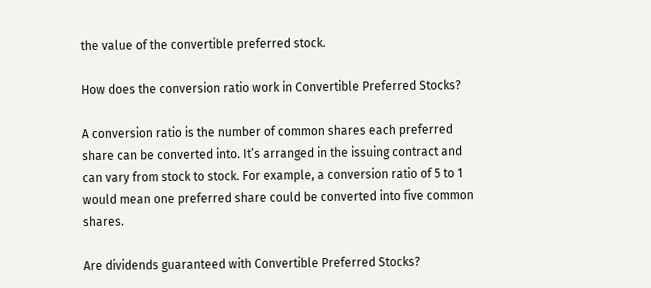the value of the convertible preferred stock.

How does the conversion ratio work in Convertible Preferred Stocks?

A conversion ratio is the number of common shares each preferred share can be converted into. It’s arranged in the issuing contract and can vary from stock to stock. For example, a conversion ratio of 5 to 1 would mean one preferred share could be converted into five common shares.

Are dividends guaranteed with Convertible Preferred Stocks?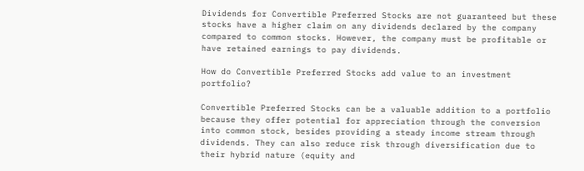Dividends for Convertible Preferred Stocks are not guaranteed but these stocks have a higher claim on any dividends declared by the company compared to common stocks. However, the company must be profitable or have retained earnings to pay dividends.

How do Convertible Preferred Stocks add value to an investment portfolio?

Convertible Preferred Stocks can be a valuable addition to a portfolio because they offer potential for appreciation through the conversion into common stock, besides providing a steady income stream through dividends. They can also reduce risk through diversification due to their hybrid nature (equity and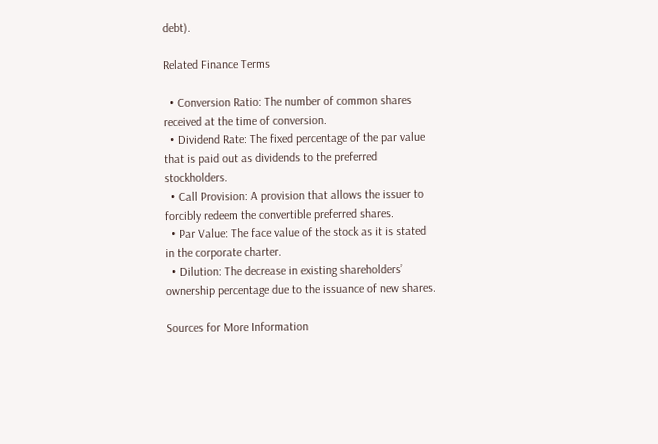debt).

Related Finance Terms

  • Conversion Ratio: The number of common shares received at the time of conversion.
  • Dividend Rate: The fixed percentage of the par value that is paid out as dividends to the preferred stockholders.
  • Call Provision: A provision that allows the issuer to forcibly redeem the convertible preferred shares.
  • Par Value: The face value of the stock as it is stated in the corporate charter.
  • Dilution: The decrease in existing shareholders’ ownership percentage due to the issuance of new shares.

Sources for More Information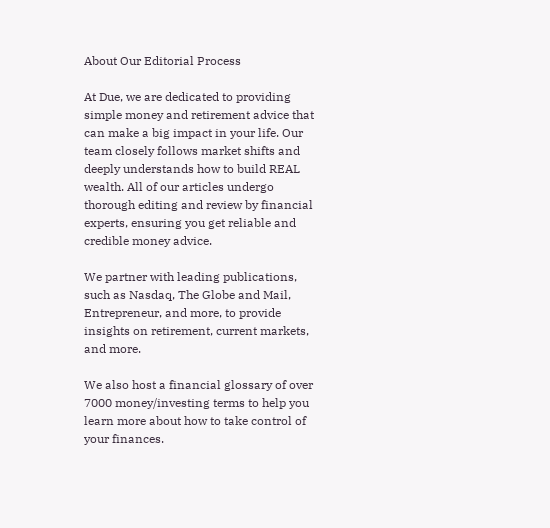About Our Editorial Process

At Due, we are dedicated to providing simple money and retirement advice that can make a big impact in your life. Our team closely follows market shifts and deeply understands how to build REAL wealth. All of our articles undergo thorough editing and review by financial experts, ensuring you get reliable and credible money advice.

We partner with leading publications, such as Nasdaq, The Globe and Mail, Entrepreneur, and more, to provide insights on retirement, current markets, and more.

We also host a financial glossary of over 7000 money/investing terms to help you learn more about how to take control of your finances.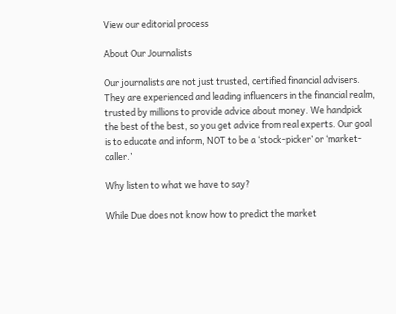View our editorial process

About Our Journalists

Our journalists are not just trusted, certified financial advisers. They are experienced and leading influencers in the financial realm, trusted by millions to provide advice about money. We handpick the best of the best, so you get advice from real experts. Our goal is to educate and inform, NOT to be a ‘stock-picker’ or ‘market-caller.’

Why listen to what we have to say?

While Due does not know how to predict the market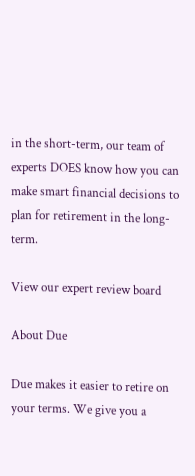in the short-term, our team of experts DOES know how you can make smart financial decisions to plan for retirement in the long-term.

View our expert review board

About Due

Due makes it easier to retire on your terms. We give you a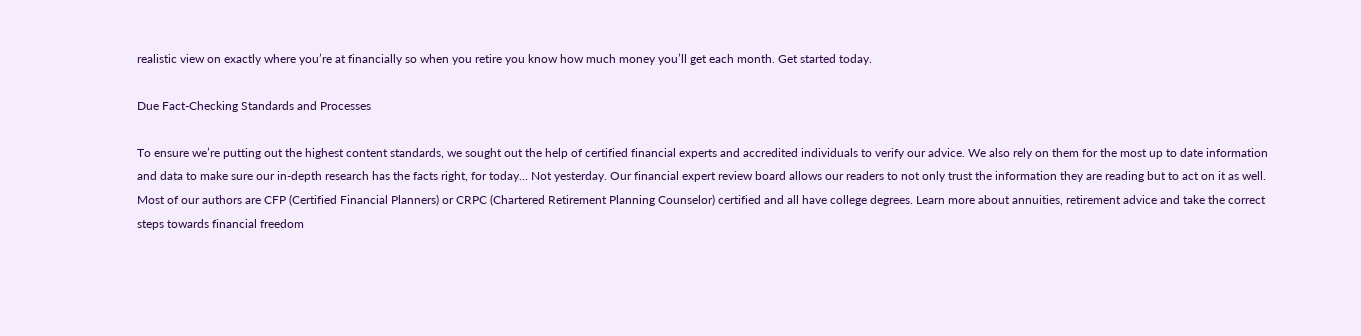realistic view on exactly where you’re at financially so when you retire you know how much money you’ll get each month. Get started today.

Due Fact-Checking Standards and Processes

To ensure we’re putting out the highest content standards, we sought out the help of certified financial experts and accredited individuals to verify our advice. We also rely on them for the most up to date information and data to make sure our in-depth research has the facts right, for today… Not yesterday. Our financial expert review board allows our readers to not only trust the information they are reading but to act on it as well. Most of our authors are CFP (Certified Financial Planners) or CRPC (Chartered Retirement Planning Counselor) certified and all have college degrees. Learn more about annuities, retirement advice and take the correct steps towards financial freedom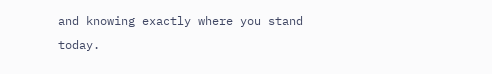and knowing exactly where you stand today.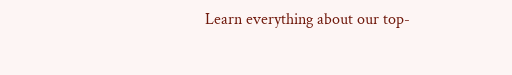Learn everything about our top-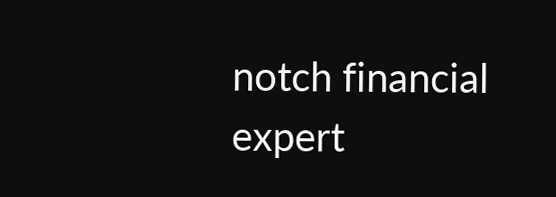notch financial expert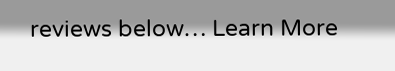reviews below… Learn More